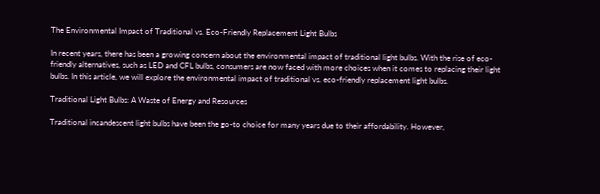The Environmental Impact of Traditional vs. Eco-Friendly Replacement Light Bulbs

In recent years, there has been a growing concern about the environmental impact of traditional light bulbs. With the rise of eco-friendly alternatives, such as LED and CFL bulbs, consumers are now faced with more choices when it comes to replacing their light bulbs. In this article, we will explore the environmental impact of traditional vs. eco-friendly replacement light bulbs.

Traditional Light Bulbs: A Waste of Energy and Resources

Traditional incandescent light bulbs have been the go-to choice for many years due to their affordability. However,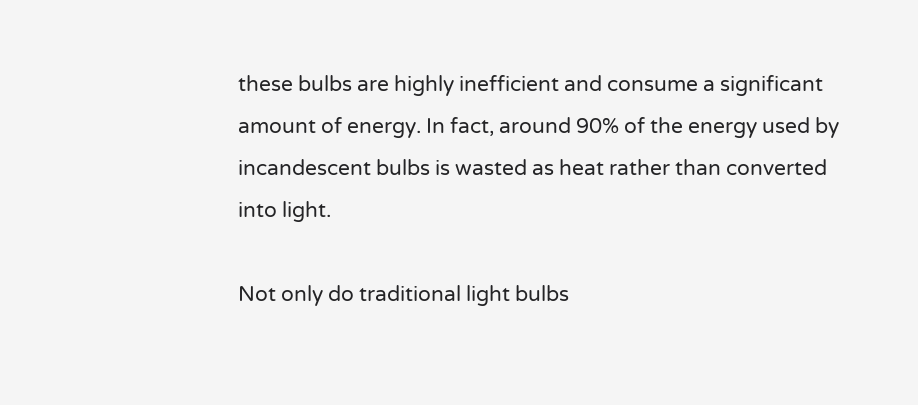these bulbs are highly inefficient and consume a significant amount of energy. In fact, around 90% of the energy used by incandescent bulbs is wasted as heat rather than converted into light.

Not only do traditional light bulbs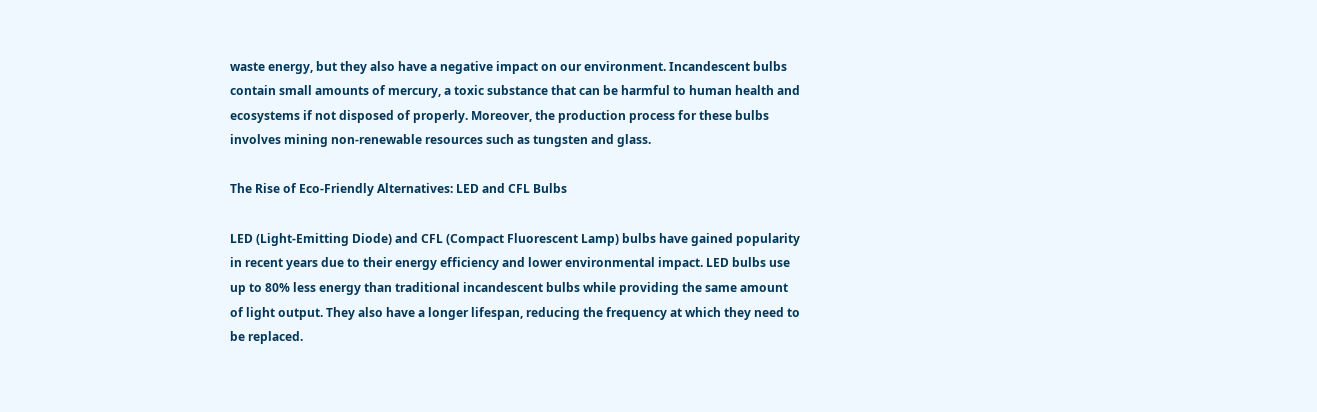waste energy, but they also have a negative impact on our environment. Incandescent bulbs contain small amounts of mercury, a toxic substance that can be harmful to human health and ecosystems if not disposed of properly. Moreover, the production process for these bulbs involves mining non-renewable resources such as tungsten and glass.

The Rise of Eco-Friendly Alternatives: LED and CFL Bulbs

LED (Light-Emitting Diode) and CFL (Compact Fluorescent Lamp) bulbs have gained popularity in recent years due to their energy efficiency and lower environmental impact. LED bulbs use up to 80% less energy than traditional incandescent bulbs while providing the same amount of light output. They also have a longer lifespan, reducing the frequency at which they need to be replaced.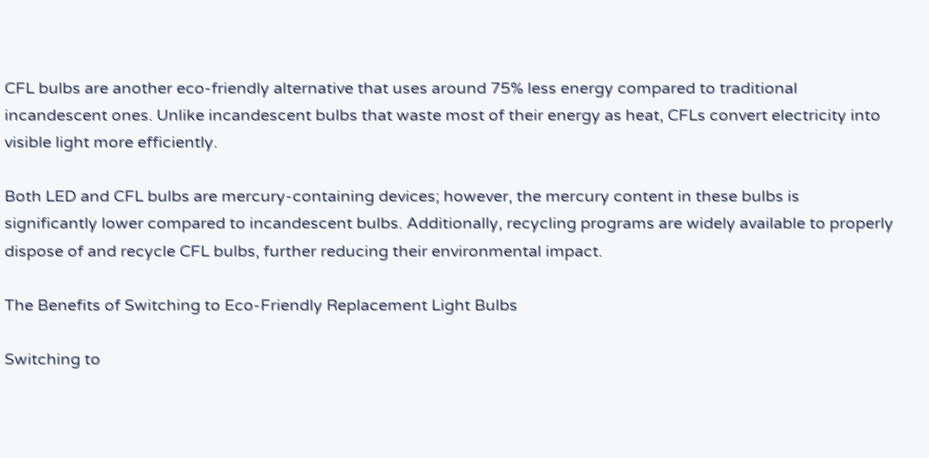CFL bulbs are another eco-friendly alternative that uses around 75% less energy compared to traditional incandescent ones. Unlike incandescent bulbs that waste most of their energy as heat, CFLs convert electricity into visible light more efficiently.

Both LED and CFL bulbs are mercury-containing devices; however, the mercury content in these bulbs is significantly lower compared to incandescent bulbs. Additionally, recycling programs are widely available to properly dispose of and recycle CFL bulbs, further reducing their environmental impact.

The Benefits of Switching to Eco-Friendly Replacement Light Bulbs

Switching to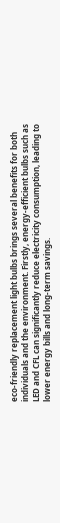eco-friendly replacement light bulbs brings several benefits for both individuals and the environment. Firstly, energy-efficient bulbs such as LED and CFL can significantly reduce electricity consumption, leading to lower energy bills and long-term savings.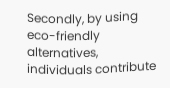Secondly, by using eco-friendly alternatives, individuals contribute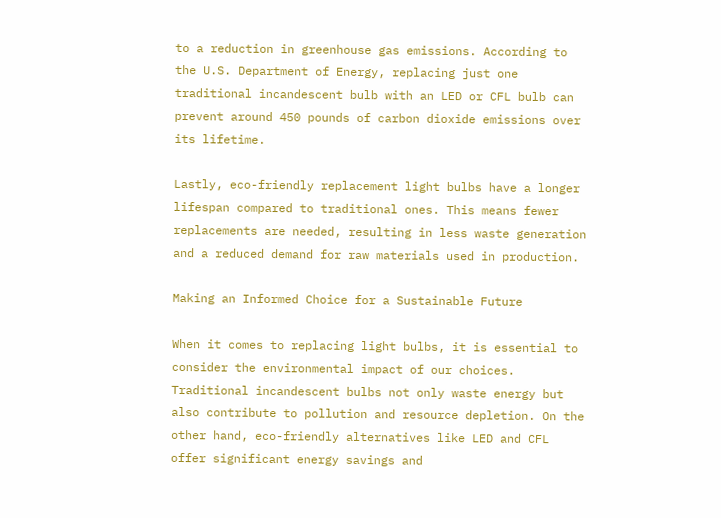to a reduction in greenhouse gas emissions. According to the U.S. Department of Energy, replacing just one traditional incandescent bulb with an LED or CFL bulb can prevent around 450 pounds of carbon dioxide emissions over its lifetime.

Lastly, eco-friendly replacement light bulbs have a longer lifespan compared to traditional ones. This means fewer replacements are needed, resulting in less waste generation and a reduced demand for raw materials used in production.

Making an Informed Choice for a Sustainable Future

When it comes to replacing light bulbs, it is essential to consider the environmental impact of our choices. Traditional incandescent bulbs not only waste energy but also contribute to pollution and resource depletion. On the other hand, eco-friendly alternatives like LED and CFL offer significant energy savings and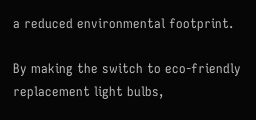a reduced environmental footprint.

By making the switch to eco-friendly replacement light bulbs,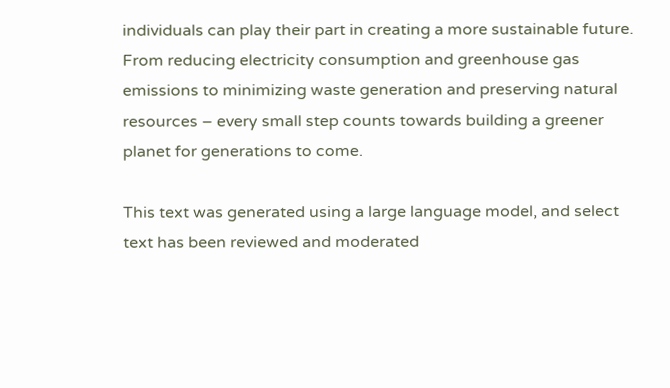individuals can play their part in creating a more sustainable future. From reducing electricity consumption and greenhouse gas emissions to minimizing waste generation and preserving natural resources – every small step counts towards building a greener planet for generations to come.

This text was generated using a large language model, and select text has been reviewed and moderated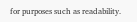for purposes such as readability.